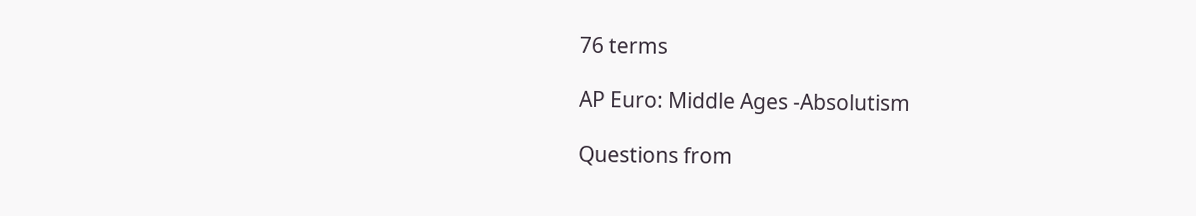76 terms

AP Euro: Middle Ages -Absolutism

Questions from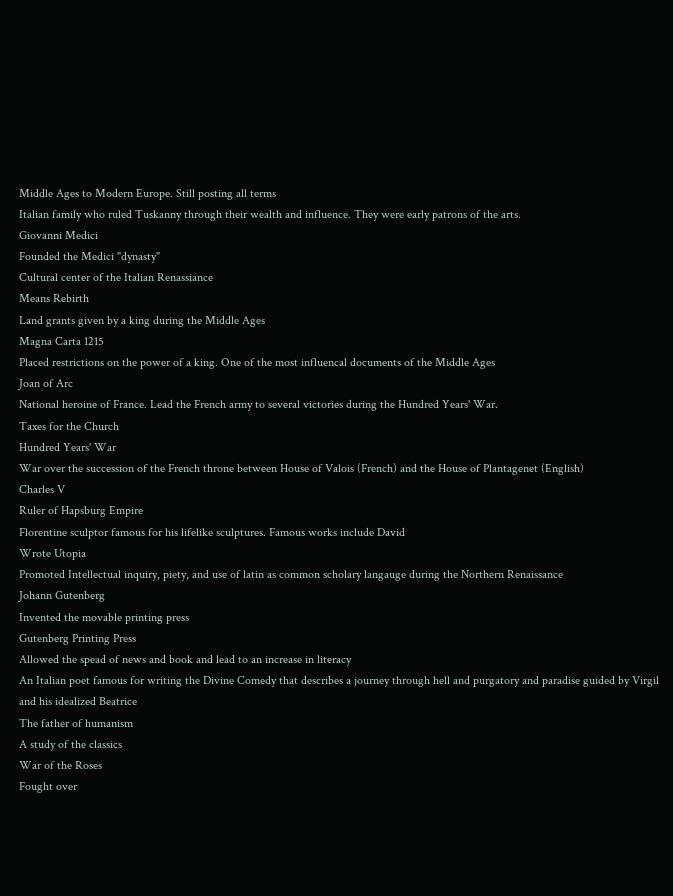Middle Ages to Modern Europe. Still posting all terms
Italian family who ruled Tuskanny through their wealth and influence. They were early patrons of the arts.
Giovanni Medici
Founded the Medici "dynasty"
Cultural center of the Italian Renassiance
Means Rebirth
Land grants given by a king during the Middle Ages
Magna Carta 1215
Placed restrictions on the power of a king. One of the most influencal documents of the Middle Ages
Joan of Arc
National heroine of France. Lead the French army to several victories during the Hundred Years' War.
Taxes for the Church
Hundred Years' War
War over the succession of the French throne between House of Valois (French) and the House of Plantagenet (English)
Charles V
Ruler of Hapsburg Empire
Florentine sculptor famous for his lifelike sculptures. Famous works include David
Wrote Utopia
Promoted Intellectual inquiry, piety, and use of latin as common scholary langauge during the Northern Renaissance
Johann Gutenberg
Invented the movable printing press
Gutenberg Printing Press
Allowed the spead of news and book and lead to an increase in literacy
An Italian poet famous for writing the Divine Comedy that describes a journey through hell and purgatory and paradise guided by Virgil and his idealized Beatrice
The father of humanism
A study of the classics
War of the Roses
Fought over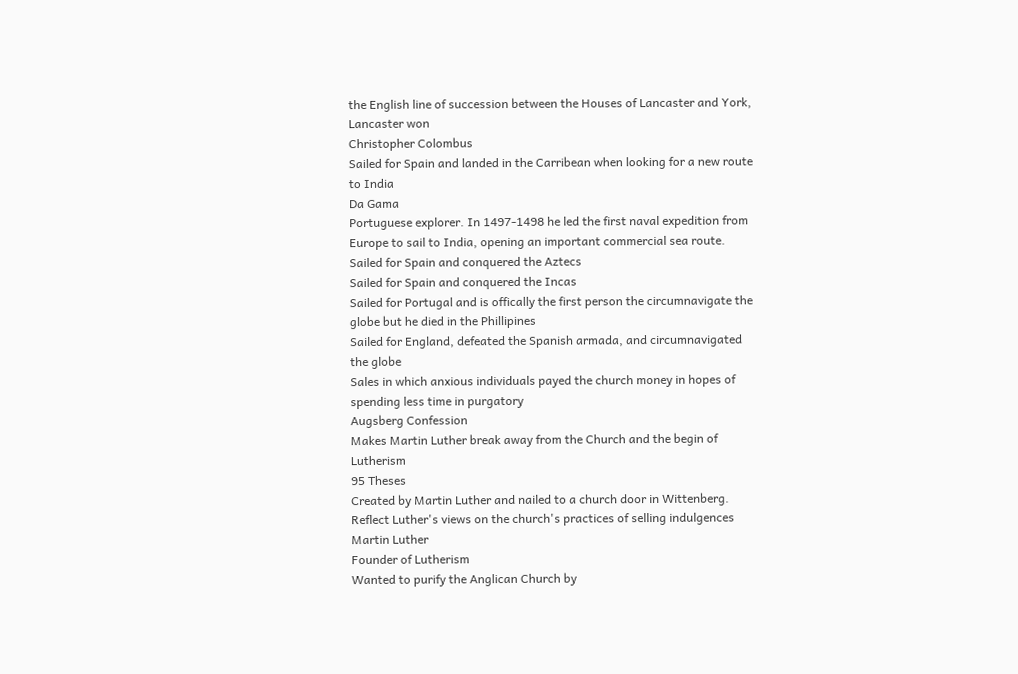the English line of succession between the Houses of Lancaster and York, Lancaster won
Christopher Colombus
Sailed for Spain and landed in the Carribean when looking for a new route to India
Da Gama
Portuguese explorer. In 1497-1498 he led the first naval expedition from Europe to sail to India, opening an important commercial sea route.
Sailed for Spain and conquered the Aztecs
Sailed for Spain and conquered the Incas
Sailed for Portugal and is offically the first person the circumnavigate the globe but he died in the Phillipines
Sailed for England, defeated the Spanish armada, and circumnavigated the globe
Sales in which anxious individuals payed the church money in hopes of spending less time in purgatory
Augsberg Confession
Makes Martin Luther break away from the Church and the begin of Lutherism
95 Theses
Created by Martin Luther and nailed to a church door in Wittenberg. Reflect Luther's views on the church's practices of selling indulgences
Martin Luther
Founder of Lutherism
Wanted to purify the Anglican Church by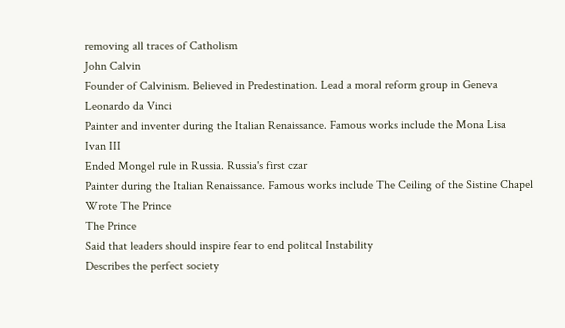removing all traces of Catholism
John Calvin
Founder of Calvinism. Believed in Predestination. Lead a moral reform group in Geneva
Leonardo da Vinci
Painter and inventer during the Italian Renaissance. Famous works include the Mona Lisa
Ivan III
Ended Mongel rule in Russia. Russia's first czar
Painter during the Italian Renaissance. Famous works include The Ceiling of the Sistine Chapel
Wrote The Prince
The Prince
Said that leaders should inspire fear to end politcal Instability
Describes the perfect society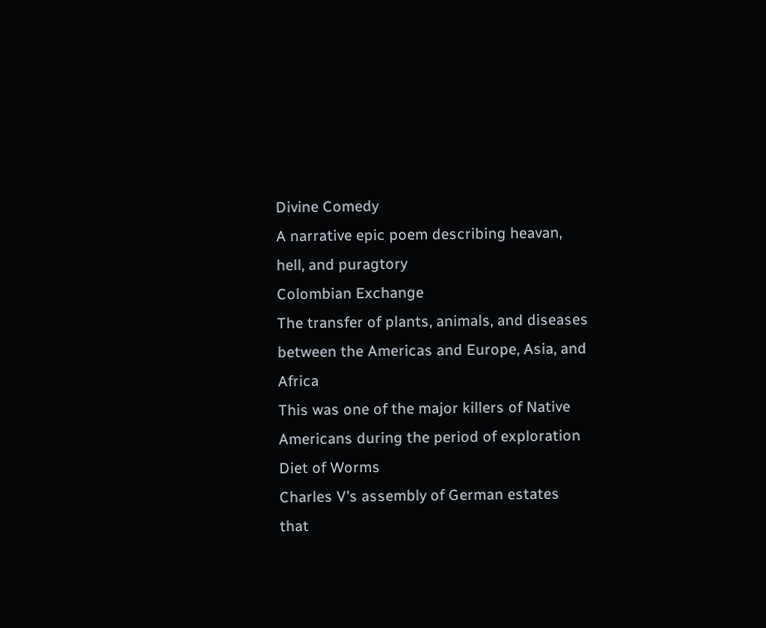Divine Comedy
A narrative epic poem describing heavan, hell, and puragtory
Colombian Exchange
The transfer of plants, animals, and diseases between the Americas and Europe, Asia, and Africa
This was one of the major killers of Native Americans during the period of exploration
Diet of Worms
Charles V's assembly of German estates that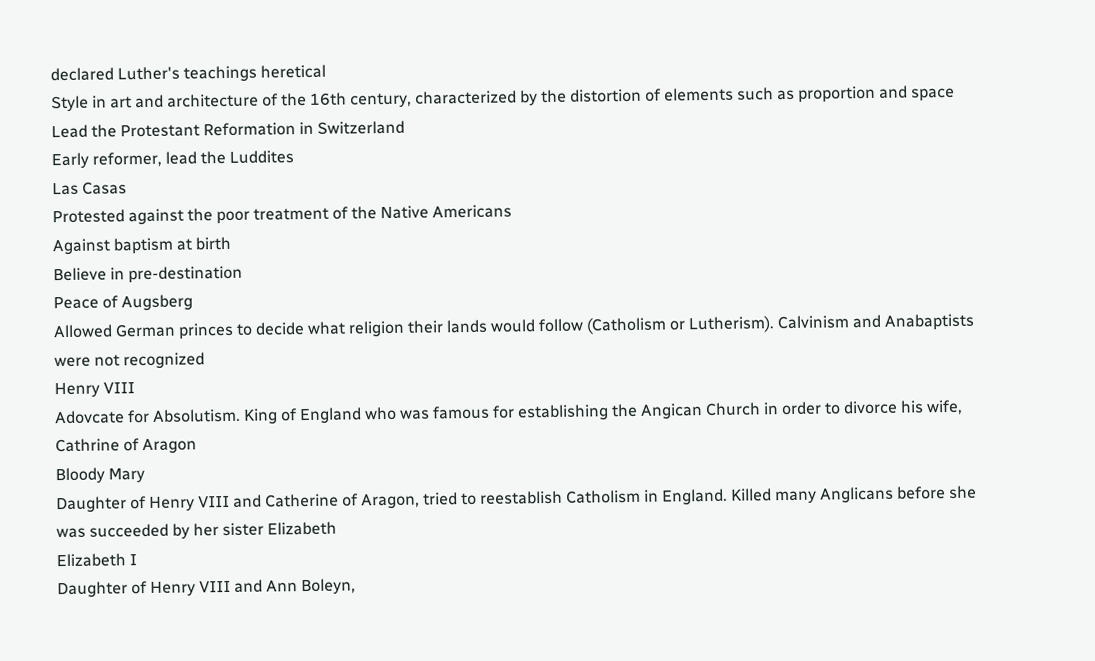declared Luther's teachings heretical
Style in art and architecture of the 16th century, characterized by the distortion of elements such as proportion and space
Lead the Protestant Reformation in Switzerland
Early reformer, lead the Luddites
Las Casas
Protested against the poor treatment of the Native Americans
Against baptism at birth
Believe in pre-destination
Peace of Augsberg
Allowed German princes to decide what religion their lands would follow (Catholism or Lutherism). Calvinism and Anabaptists were not recognized
Henry VIII
Adovcate for Absolutism. King of England who was famous for establishing the Angican Church in order to divorce his wife, Cathrine of Aragon
Bloody Mary
Daughter of Henry VIII and Catherine of Aragon, tried to reestablish Catholism in England. Killed many Anglicans before she was succeeded by her sister Elizabeth
Elizabeth I
Daughter of Henry VIII and Ann Boleyn,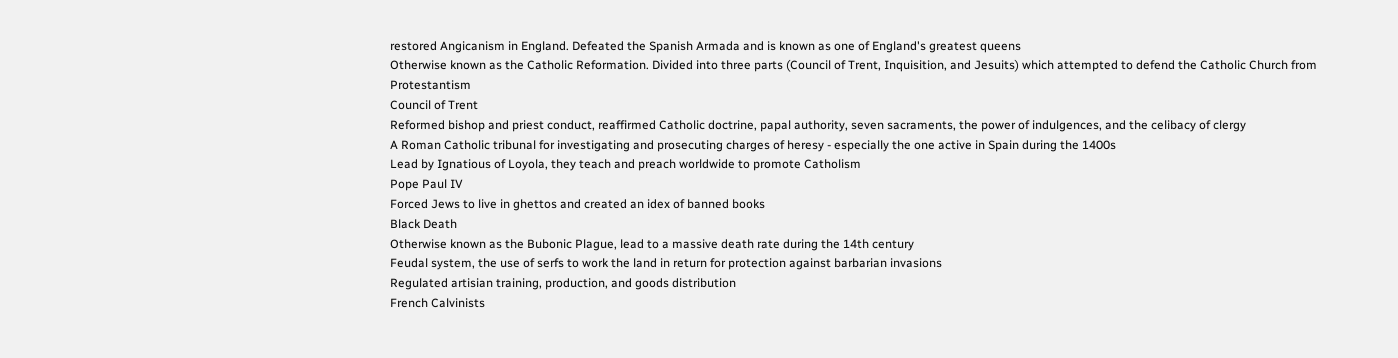restored Angicanism in England. Defeated the Spanish Armada and is known as one of England's greatest queens
Otherwise known as the Catholic Reformation. Divided into three parts (Council of Trent, Inquisition, and Jesuits) which attempted to defend the Catholic Church from Protestantism
Council of Trent
Reformed bishop and priest conduct, reaffirmed Catholic doctrine, papal authority, seven sacraments, the power of indulgences, and the celibacy of clergy
A Roman Catholic tribunal for investigating and prosecuting charges of heresy - especially the one active in Spain during the 1400s
Lead by Ignatious of Loyola, they teach and preach worldwide to promote Catholism
Pope Paul IV
Forced Jews to live in ghettos and created an idex of banned books
Black Death
Otherwise known as the Bubonic Plague, lead to a massive death rate during the 14th century
Feudal system, the use of serfs to work the land in return for protection against barbarian invasions
Regulated artisian training, production, and goods distribution
French Calvinists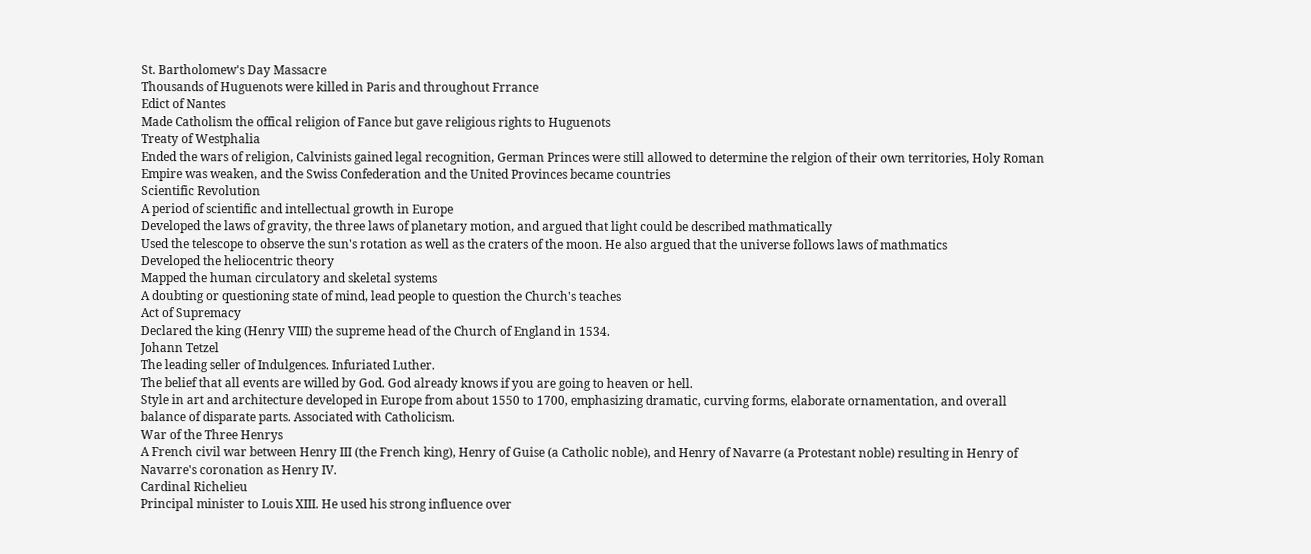St. Bartholomew's Day Massacre
Thousands of Huguenots were killed in Paris and throughout Frrance
Edict of Nantes
Made Catholism the offical religion of Fance but gave religious rights to Huguenots
Treaty of Westphalia
Ended the wars of religion, Calvinists gained legal recognition, German Princes were still allowed to determine the relgion of their own territories, Holy Roman Empire was weaken, and the Swiss Confederation and the United Provinces became countries
Scientific Revolution
A period of scientific and intellectual growth in Europe
Developed the laws of gravity, the three laws of planetary motion, and argued that light could be described mathmatically
Used the telescope to observe the sun's rotation as well as the craters of the moon. He also argued that the universe follows laws of mathmatics
Developed the heliocentric theory
Mapped the human circulatory and skeletal systems
A doubting or questioning state of mind, lead people to question the Church's teaches
Act of Supremacy
Declared the king (Henry VIII) the supreme head of the Church of England in 1534.
Johann Tetzel
The leading seller of Indulgences. Infuriated Luther.
The belief that all events are willed by God. God already knows if you are going to heaven or hell.
Style in art and architecture developed in Europe from about 1550 to 1700, emphasizing dramatic, curving forms, elaborate ornamentation, and overall balance of disparate parts. Associated with Catholicism.
War of the Three Henrys
A French civil war between Henry III (the French king), Henry of Guise (a Catholic noble), and Henry of Navarre (a Protestant noble) resulting in Henry of Navarre's coronation as Henry IV.
Cardinal Richelieu
Principal minister to Louis XIII. He used his strong influence over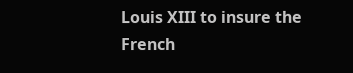Louis XIII to insure the French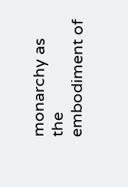monarchy as the embodiment of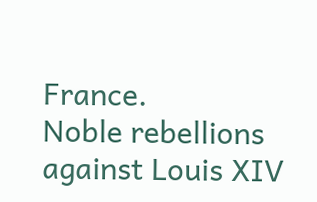France.
Noble rebellions against Louis XIV